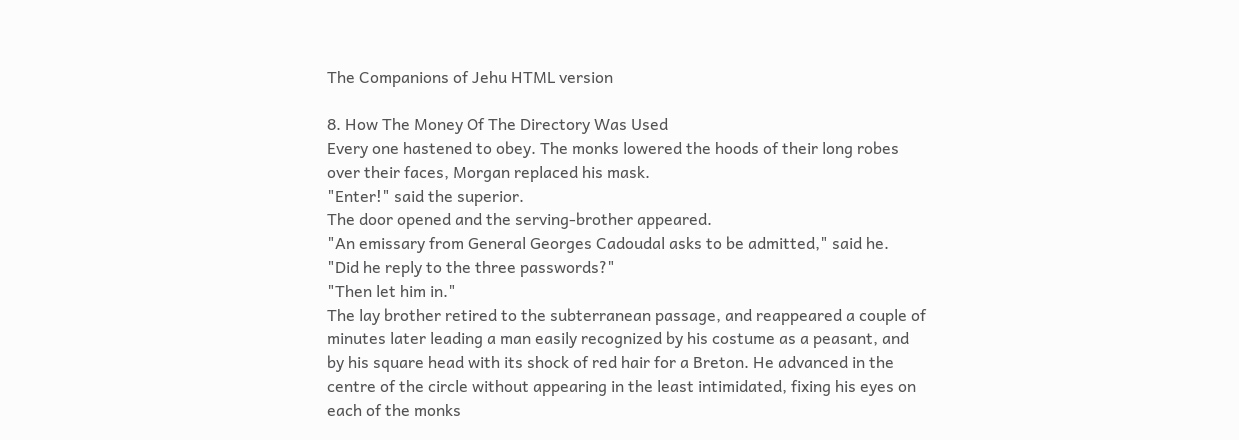The Companions of Jehu HTML version

8. How The Money Of The Directory Was Used
Every one hastened to obey. The monks lowered the hoods of their long robes
over their faces, Morgan replaced his mask.
"Enter!" said the superior.
The door opened and the serving-brother appeared.
"An emissary from General Georges Cadoudal asks to be admitted," said he.
"Did he reply to the three passwords?"
"Then let him in."
The lay brother retired to the subterranean passage, and reappeared a couple of
minutes later leading a man easily recognized by his costume as a peasant, and
by his square head with its shock of red hair for a Breton. He advanced in the
centre of the circle without appearing in the least intimidated, fixing his eyes on
each of the monks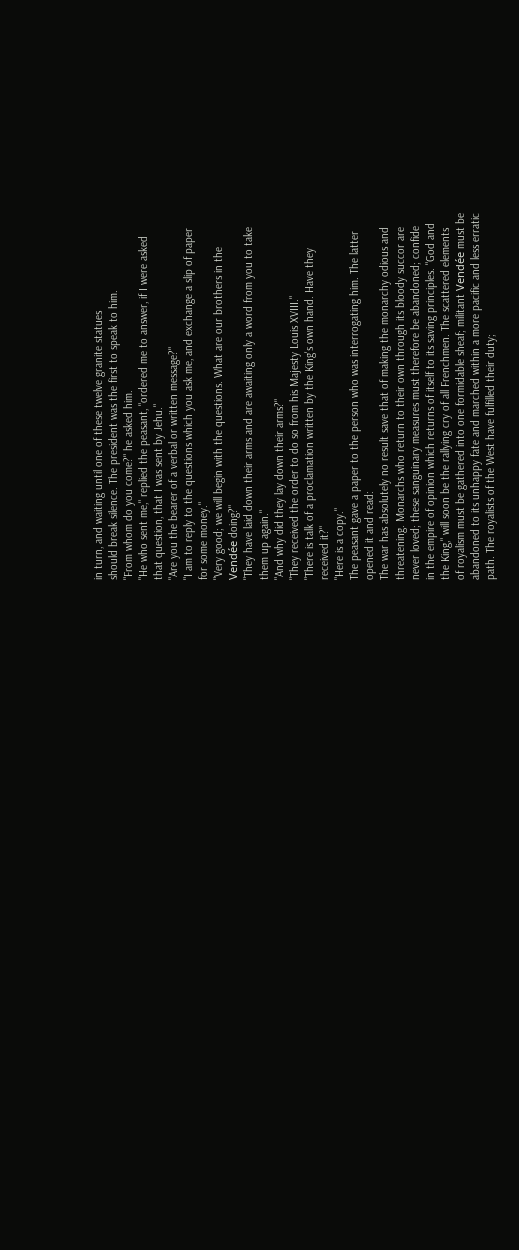in turn, and waiting until one of these twelve granite statues
should break silence. The president was the first to speak to him.
"From whom do you come?" he asked him.
"He who sent me," replied the peasant, "ordered me to answer, if I were asked
that question, that I was sent by Jehu."
"Are you the bearer of a verbal or written message?"
"I am to reply to the questions which you ask me, and exchange a slip of paper
for some money."
"Very good; we will begin with the questions. What are our brothers in the
Vendée doing?"
"They have laid down their arms and are awaiting only a word from you to take
them up again."
"And why did they lay down their arms?"
"They received the order to do so from his Majesty Louis XVIII."
"There is talk of a proclamation written by the King's own hand. Have they
received it?"
"Here is a copy."
The peasant gave a paper to the person who was interrogating him. The latter
opened it and read:
The war has absolutely no result save that of making the monarchy odious and
threatening. Monarchs who return to their own through its bloody succor are
never loved; these sanguinary measures must therefore be abandoned; confide
in the empire of opinion which returns of itself to its saving principles. "God and
the King," will soon be the rallying cry of all Frenchmen. The scattered elements
of royalism must be gathered into one formidable sheaf; militant Vendée must be
abandoned to its unhappy fate and marched within a more pacific and less erratic
path. The royalists of the West have fulfilled their duty;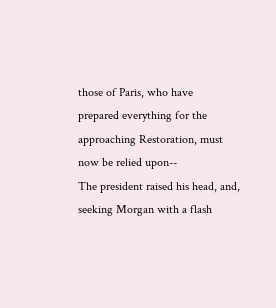those of Paris, who have
prepared everything for the approaching Restoration, must now be relied upon--
The president raised his head, and, seeking Morgan with a flash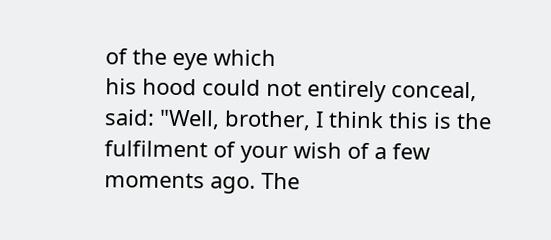of the eye which
his hood could not entirely conceal, said: "Well, brother, I think this is the
fulfilment of your wish of a few moments ago. The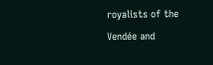royalists of the Vendée and